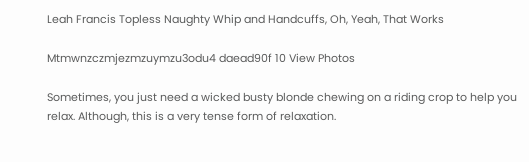Leah Francis Topless Naughty Whip and Handcuffs, Oh, Yeah, That Works

Mtmwnzczmjezmzuymzu3odu4 daead90f 10 View Photos

Sometimes, you just need a wicked busty blonde chewing on a riding crop to help you relax. Although, this is a very tense form of relaxation.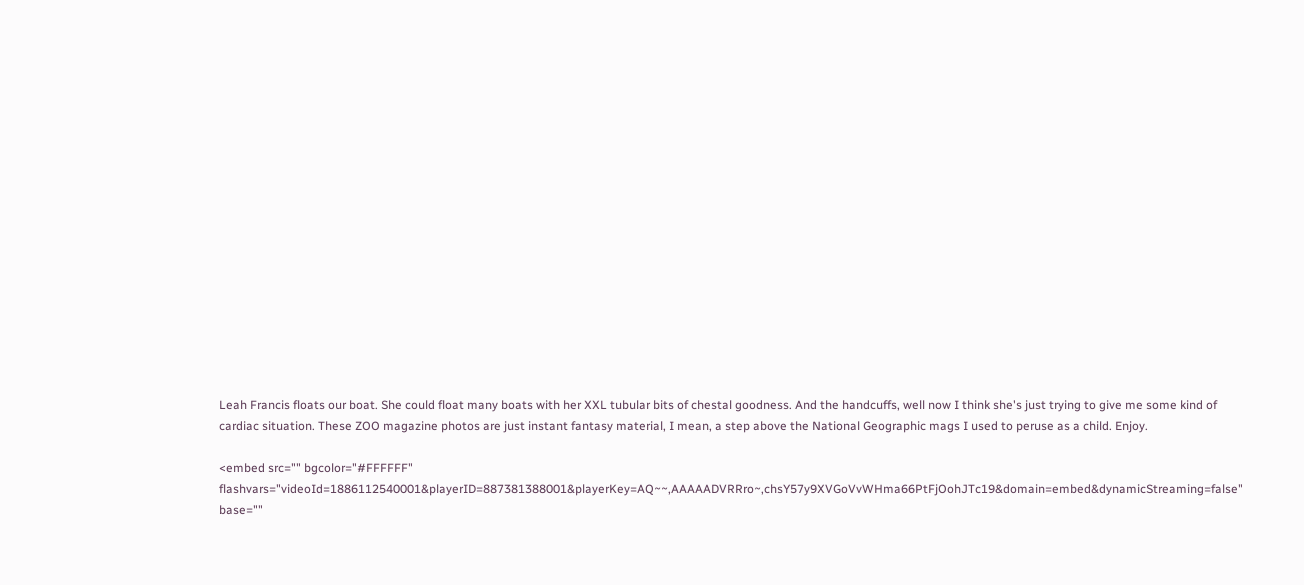Leah Francis floats our boat. She could float many boats with her XXL tubular bits of chestal goodness. And the handcuffs, well now I think she's just trying to give me some kind of cardiac situation. These ZOO magazine photos are just instant fantasy material, I mean, a step above the National Geographic mags I used to peruse as a child. Enjoy.

<embed src="" bgcolor="#FFFFFF" flashvars="videoId=1886112540001&playerID=887381388001&playerKey=AQ~~,AAAAADVRRro~,chsY57y9XVGoVvWHma66PtFjOohJTc19&domain=embed&dynamicStreaming=false" base=""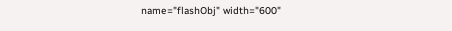name="flashObj" width="600"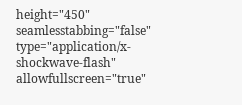height="450" seamlesstabbing="false" type="application/x-shockwave-flash" allowfullscreen="true"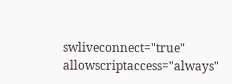swliveconnect="true" allowscriptaccess="always"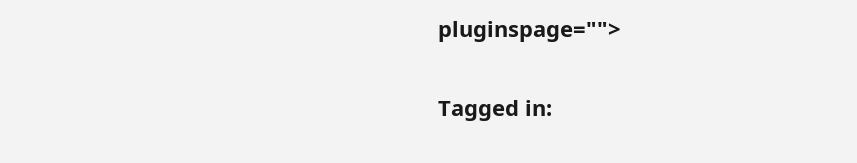pluginspage="">

Tagged in: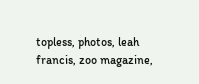topless, photos, leah francis, zoo magazine,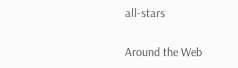all-stars


Around the Web